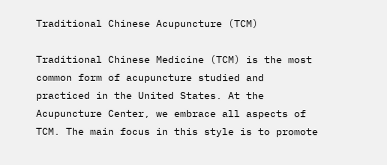Traditional Chinese Acupuncture (TCM)

Traditional Chinese Medicine (TCM) is the most common form of acupuncture studied and practiced in the United States. At the Acupuncture Center, we embrace all aspects of TCM. The main focus in this style is to promote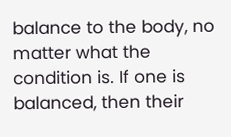balance to the body, no matter what the condition is. If one is balanced, then their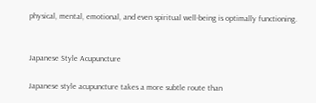physical, mental, emotional, and even spiritual well-being is optimally functioning.


Japanese Style Acupuncture

Japanese style acupuncture takes a more subtle route than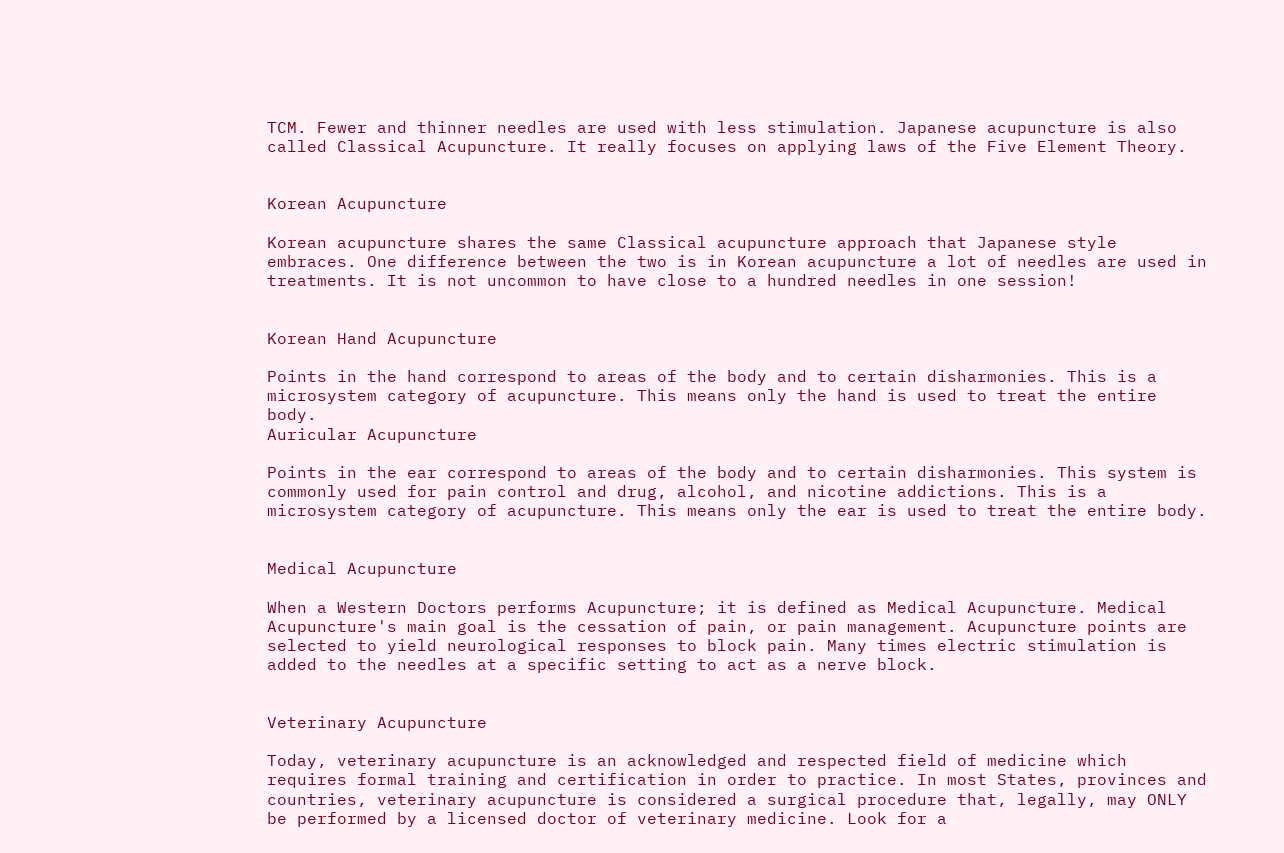TCM. Fewer and thinner needles are used with less stimulation. Japanese acupuncture is also called Classical Acupuncture. It really focuses on applying laws of the Five Element Theory.


Korean Acupuncture

Korean acupuncture shares the same Classical acupuncture approach that Japanese style embraces. One difference between the two is in Korean acupuncture a lot of needles are used in treatments. It is not uncommon to have close to a hundred needles in one session!


Korean Hand Acupuncture

Points in the hand correspond to areas of the body and to certain disharmonies. This is a microsystem category of acupuncture. This means only the hand is used to treat the entire body.
Auricular Acupuncture

Points in the ear correspond to areas of the body and to certain disharmonies. This system is commonly used for pain control and drug, alcohol, and nicotine addictions. This is a microsystem category of acupuncture. This means only the ear is used to treat the entire body.


Medical Acupuncture

When a Western Doctors performs Acupuncture; it is defined as Medical Acupuncture. Medical Acupuncture's main goal is the cessation of pain, or pain management. Acupuncture points are selected to yield neurological responses to block pain. Many times electric stimulation is added to the needles at a specific setting to act as a nerve block.


Veterinary Acupuncture

Today, veterinary acupuncture is an acknowledged and respected field of medicine which requires formal training and certification in order to practice. In most States, provinces and countries, veterinary acupuncture is considered a surgical procedure that, legally, may ONLY be performed by a licensed doctor of veterinary medicine. Look for a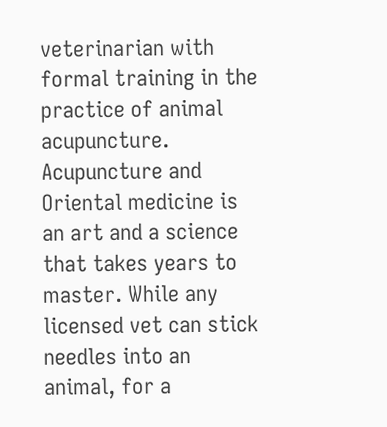veterinarian with formal training in the practice of animal acupuncture. Acupuncture and Oriental medicine is an art and a science that takes years to master. While any licensed vet can stick needles into an animal, for a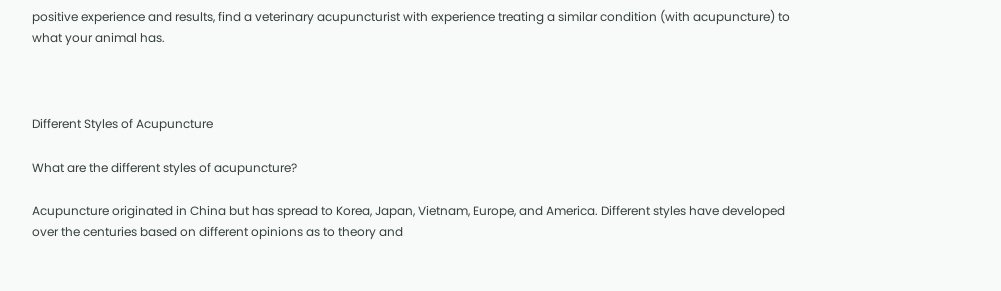positive experience and results, find a veterinary acupuncturist with experience treating a similar condition (with acupuncture) to what your animal has.



Different Styles of Acupuncture

What are the different styles of acupuncture?

Acupuncture originated in China but has spread to Korea, Japan, Vietnam, Europe, and America. Different styles have developed over the centuries based on different opinions as to theory and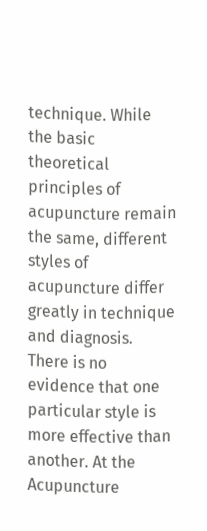technique. While the basic theoretical principles of acupuncture remain the same, different styles of acupuncture differ greatly in technique and diagnosis. There is no evidence that one particular style is more effective than another. At the Acupuncture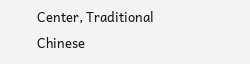Center, Traditional Chinese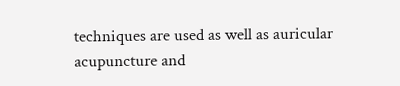techniques are used as well as auricular acupuncture and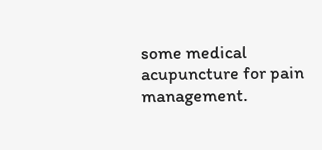some medical acupuncture for pain management.